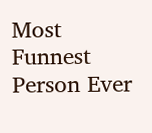Most Funnest Person Ever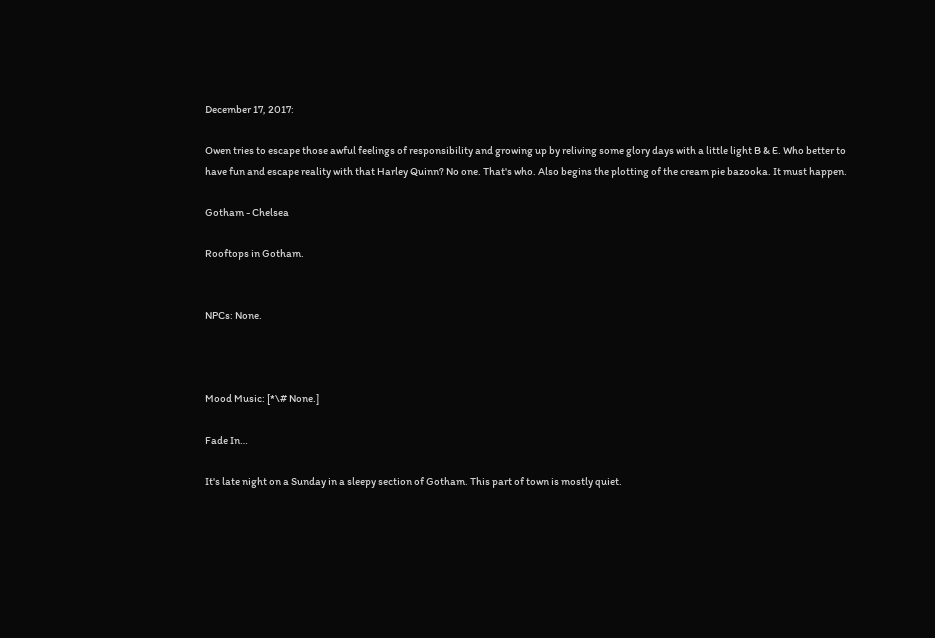December 17, 2017:

Owen tries to escape those awful feelings of responsibility and growing up by reliving some glory days with a little light B & E. Who better to have fun and escape reality with that Harley Quinn? No one. That's who. Also begins the plotting of the cream pie bazooka. It must happen.

Gotham - Chelsea

Rooftops in Gotham.


NPCs: None.



Mood Music: [*\# None.]

Fade In…

It's late night on a Sunday in a sleepy section of Gotham. This part of town is mostly quiet.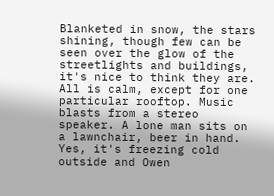Blanketed in snow, the stars shining, though few can be seen over the glow of the streetlights and buildings, it's nice to think they are. All is calm, except for one particular rooftop. Music blasts from a stereo speaker. A lone man sits on a lawnchair, beer in hand. Yes, it's freezing cold outside and Owen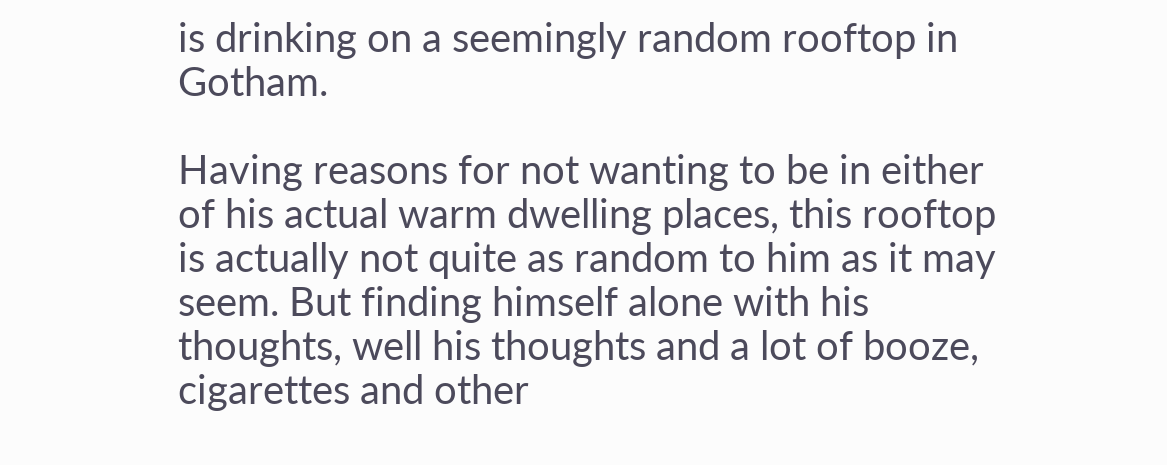is drinking on a seemingly random rooftop in Gotham.

Having reasons for not wanting to be in either of his actual warm dwelling places, this rooftop is actually not quite as random to him as it may seem. But finding himself alone with his thoughts, well his thoughts and a lot of booze, cigarettes and other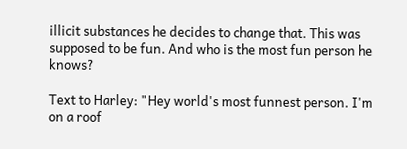illicit substances he decides to change that. This was supposed to be fun. And who is the most fun person he knows?

Text to Harley: "Hey world's most funnest person. I'm on a roof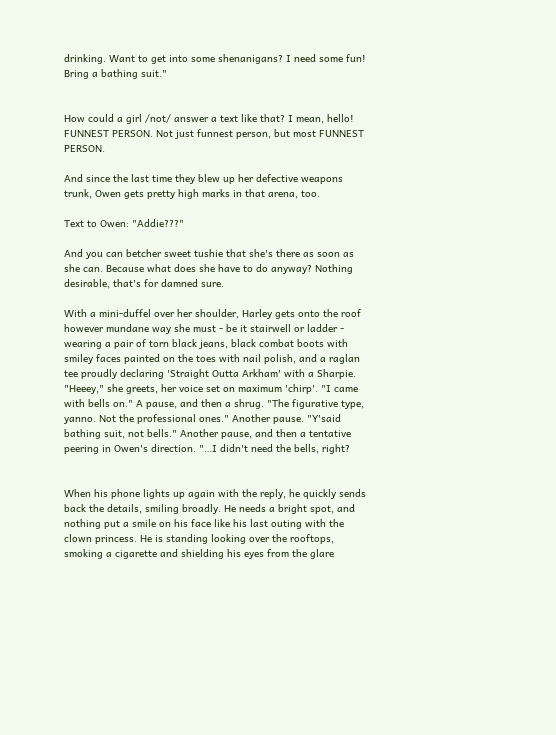drinking. Want to get into some shenanigans? I need some fun! Bring a bathing suit."


How could a girl /not/ answer a text like that? I mean, hello! FUNNEST PERSON. Not just funnest person, but most FUNNEST PERSON.

And since the last time they blew up her defective weapons trunk, Owen gets pretty high marks in that arena, too.

Text to Owen: "Addie???"

And you can betcher sweet tushie that she's there as soon as she can. Because what does she have to do anyway? Nothing desirable, that's for damned sure.

With a mini-duffel over her shoulder, Harley gets onto the roof however mundane way she must - be it stairwell or ladder - wearing a pair of torn black jeans, black combat boots with smiley faces painted on the toes with nail polish, and a raglan tee proudly declaring 'Straight Outta Arkham' with a Sharpie. "Heeey," she greets, her voice set on maximum 'chirp'. "I came with bells on." A pause, and then a shrug. "The figurative type, yanno. Not the professional ones." Another pause. "Y'said bathing suit, not bells." Another pause, and then a tentative peering in Owen's direction. "…I didn't need the bells, right?


When his phone lights up again with the reply, he quickly sends back the details, smiling broadly. He needs a bright spot, and nothing put a smile on his face like his last outing with the clown princess. He is standing looking over the rooftops, smoking a cigarette and shielding his eyes from the glare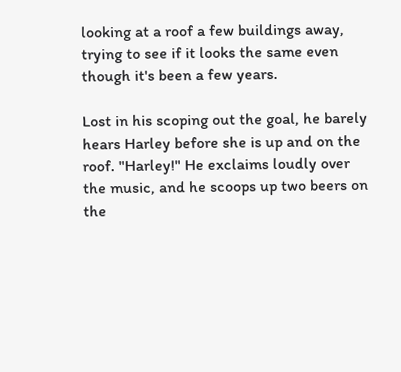looking at a roof a few buildings away, trying to see if it looks the same even though it's been a few years.

Lost in his scoping out the goal, he barely hears Harley before she is up and on the roof. "Harley!" He exclaims loudly over the music, and he scoops up two beers on the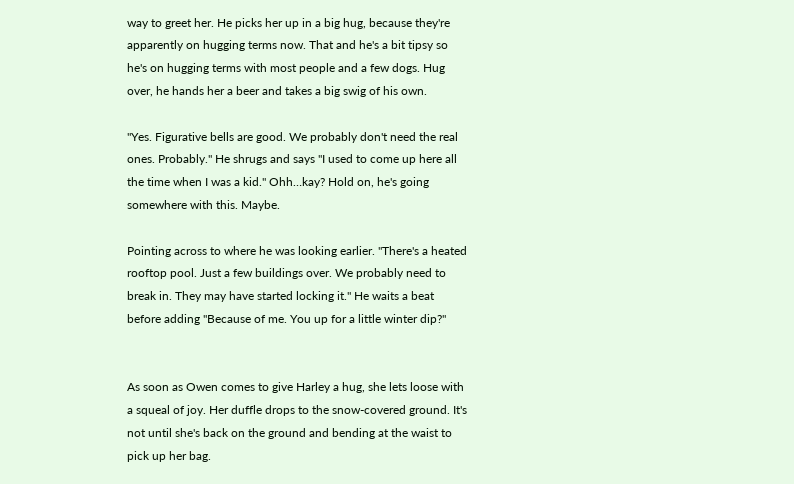way to greet her. He picks her up in a big hug, because they're apparently on hugging terms now. That and he's a bit tipsy so he's on hugging terms with most people and a few dogs. Hug over, he hands her a beer and takes a big swig of his own.

"Yes. Figurative bells are good. We probably don't need the real ones. Probably." He shrugs and says "I used to come up here all the time when I was a kid." Ohh…kay? Hold on, he's going somewhere with this. Maybe.

Pointing across to where he was looking earlier. "There's a heated rooftop pool. Just a few buildings over. We probably need to break in. They may have started locking it." He waits a beat before adding "Because of me. You up for a little winter dip?"


As soon as Owen comes to give Harley a hug, she lets loose with a squeal of joy. Her duffle drops to the snow-covered ground. It's not until she's back on the ground and bending at the waist to pick up her bag.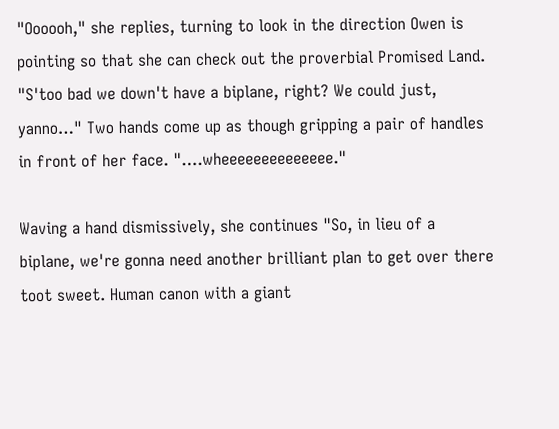"Oooooh," she replies, turning to look in the direction Owen is pointing so that she can check out the proverbial Promised Land. "S'too bad we down't have a biplane, right? We could just, yanno…" Two hands come up as though gripping a pair of handles in front of her face. "….wheeeeeeeeeeeeee."

Waving a hand dismissively, she continues "So, in lieu of a biplane, we're gonna need another brilliant plan to get over there toot sweet. Human canon with a giant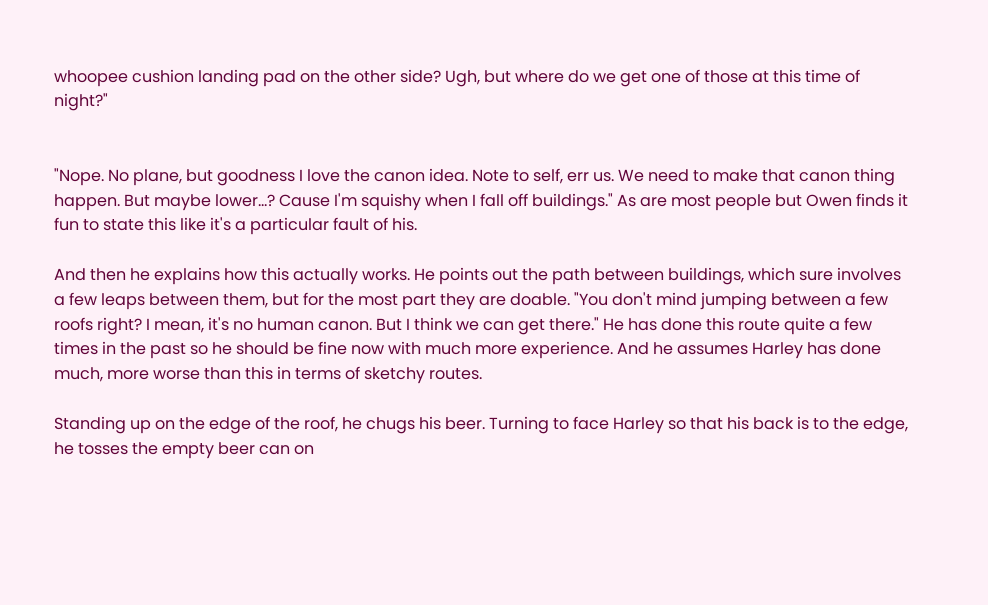whoopee cushion landing pad on the other side? Ugh, but where do we get one of those at this time of night?"


"Nope. No plane, but goodness I love the canon idea. Note to self, err us. We need to make that canon thing happen. But maybe lower…? Cause I'm squishy when I fall off buildings." As are most people but Owen finds it fun to state this like it's a particular fault of his.

And then he explains how this actually works. He points out the path between buildings, which sure involves a few leaps between them, but for the most part they are doable. "You don't mind jumping between a few roofs right? I mean, it's no human canon. But I think we can get there." He has done this route quite a few times in the past so he should be fine now with much more experience. And he assumes Harley has done much, more worse than this in terms of sketchy routes.

Standing up on the edge of the roof, he chugs his beer. Turning to face Harley so that his back is to the edge, he tosses the empty beer can on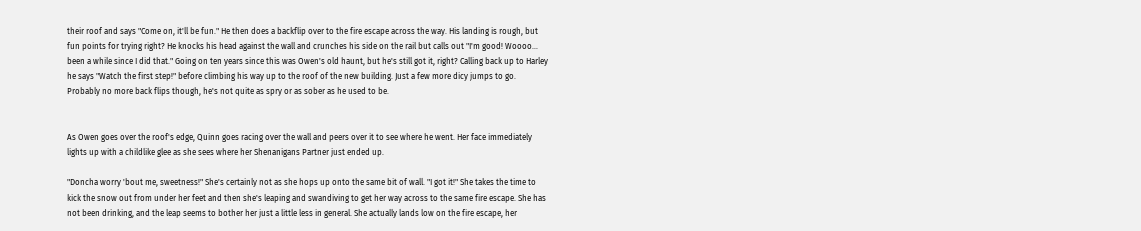their roof and says "Come on, it'll be fun." He then does a backflip over to the fire escape across the way. His landing is rough, but fun points for trying right? He knocks his head against the wall and crunches his side on the rail but calls out "I'm good! Woooo… been a while since I did that." Going on ten years since this was Owen's old haunt, but he's still got it, right? Calling back up to Harley he says "Watch the first step!" before climbing his way up to the roof of the new building. Just a few more dicy jumps to go. Probably no more back flips though, he's not quite as spry or as sober as he used to be.


As Owen goes over the roof's edge, Quinn goes racing over the wall and peers over it to see where he went. Her face immediately lights up with a childlike glee as she sees where her Shenanigans Partner just ended up.

"Doncha worry 'bout me, sweetness!" She's certainly not as she hops up onto the same bit of wall. "I got it!" She takes the time to kick the snow out from under her feet and then she's leaping and swandiving to get her way across to the same fire escape. She has not been drinking, and the leap seems to bother her just a little less in general. She actually lands low on the fire escape, her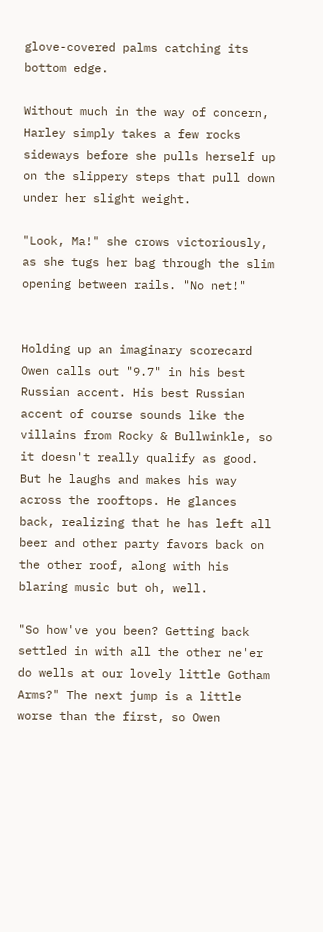glove-covered palms catching its bottom edge.

Without much in the way of concern, Harley simply takes a few rocks sideways before she pulls herself up on the slippery steps that pull down under her slight weight.

"Look, Ma!" she crows victoriously, as she tugs her bag through the slim opening between rails. "No net!"


Holding up an imaginary scorecard Owen calls out "9.7" in his best Russian accent. His best Russian accent of course sounds like the villains from Rocky & Bullwinkle, so it doesn't really qualify as good. But he laughs and makes his way across the rooftops. He glances back, realizing that he has left all beer and other party favors back on the other roof, along with his blaring music but oh, well.

"So how've you been? Getting back settled in with all the other ne'er do wells at our lovely little Gotham Arms?" The next jump is a little worse than the first, so Owen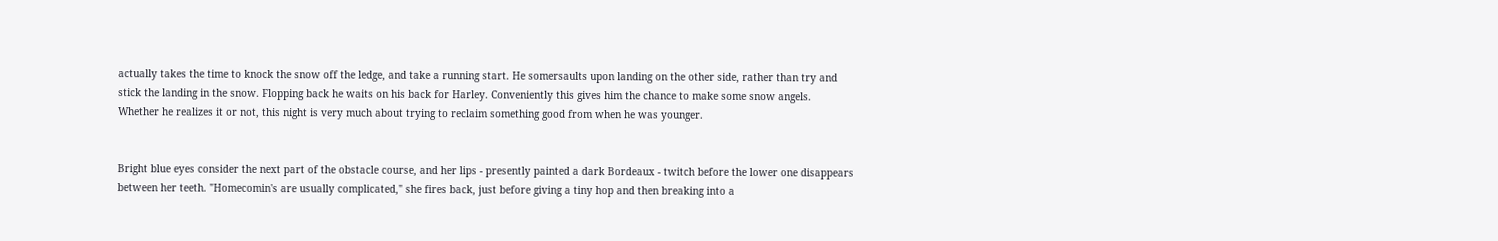actually takes the time to knock the snow off the ledge, and take a running start. He somersaults upon landing on the other side, rather than try and stick the landing in the snow. Flopping back he waits on his back for Harley. Conveniently this gives him the chance to make some snow angels. Whether he realizes it or not, this night is very much about trying to reclaim something good from when he was younger.


Bright blue eyes consider the next part of the obstacle course, and her lips - presently painted a dark Bordeaux - twitch before the lower one disappears between her teeth. "Homecomin's are usually complicated," she fires back, just before giving a tiny hop and then breaking into a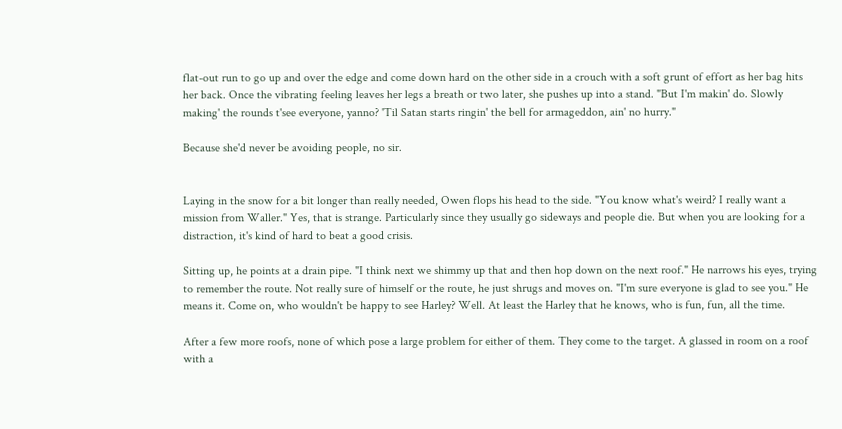flat-out run to go up and over the edge and come down hard on the other side in a crouch with a soft grunt of effort as her bag hits her back. Once the vibrating feeling leaves her legs a breath or two later, she pushes up into a stand. "But I'm makin' do. Slowly making' the rounds t'see everyone, yanno? 'Til Satan starts ringin' the bell for armageddon, ain' no hurry."

Because she'd never be avoiding people, no sir.


Laying in the snow for a bit longer than really needed, Owen flops his head to the side. "You know what's weird? I really want a mission from Waller." Yes, that is strange. Particularly since they usually go sideways and people die. But when you are looking for a distraction, it's kind of hard to beat a good crisis.

Sitting up, he points at a drain pipe. "I think next we shimmy up that and then hop down on the next roof." He narrows his eyes, trying to remember the route. Not really sure of himself or the route, he just shrugs and moves on. "I'm sure everyone is glad to see you." He means it. Come on, who wouldn't be happy to see Harley? Well. At least the Harley that he knows, who is fun, fun, all the time.

After a few more roofs, none of which pose a large problem for either of them. They come to the target. A glassed in room on a roof with a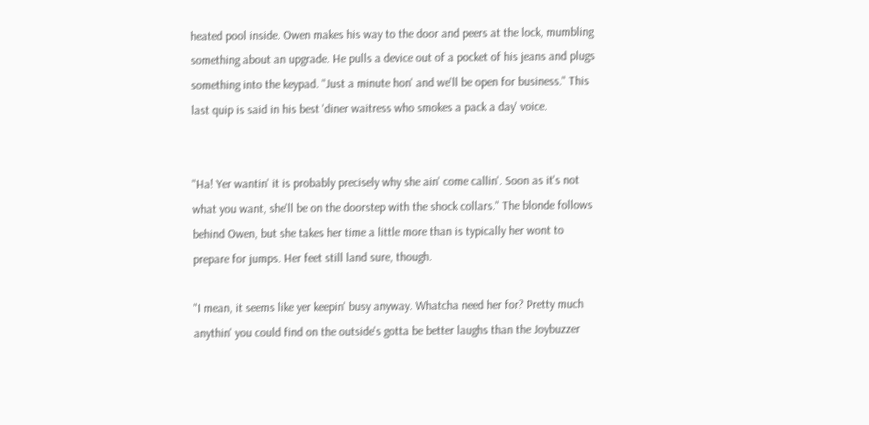heated pool inside. Owen makes his way to the door and peers at the lock, mumbling something about an upgrade. He pulls a device out of a pocket of his jeans and plugs something into the keypad. "Just a minute hon' and we'll be open for business." This last quip is said in his best 'diner waitress who smokes a pack a day' voice.


"Ha! Yer wantin' it is probably precisely why she ain' come callin'. Soon as it's not what you want, she'll be on the doorstep with the shock collars." The blonde follows behind Owen, but she takes her time a little more than is typically her wont to prepare for jumps. Her feet still land sure, though.

"I mean, it seems like yer keepin' busy anyway. Whatcha need her for? Pretty much anythin' you could find on the outside's gotta be better laughs than the Joybuzzer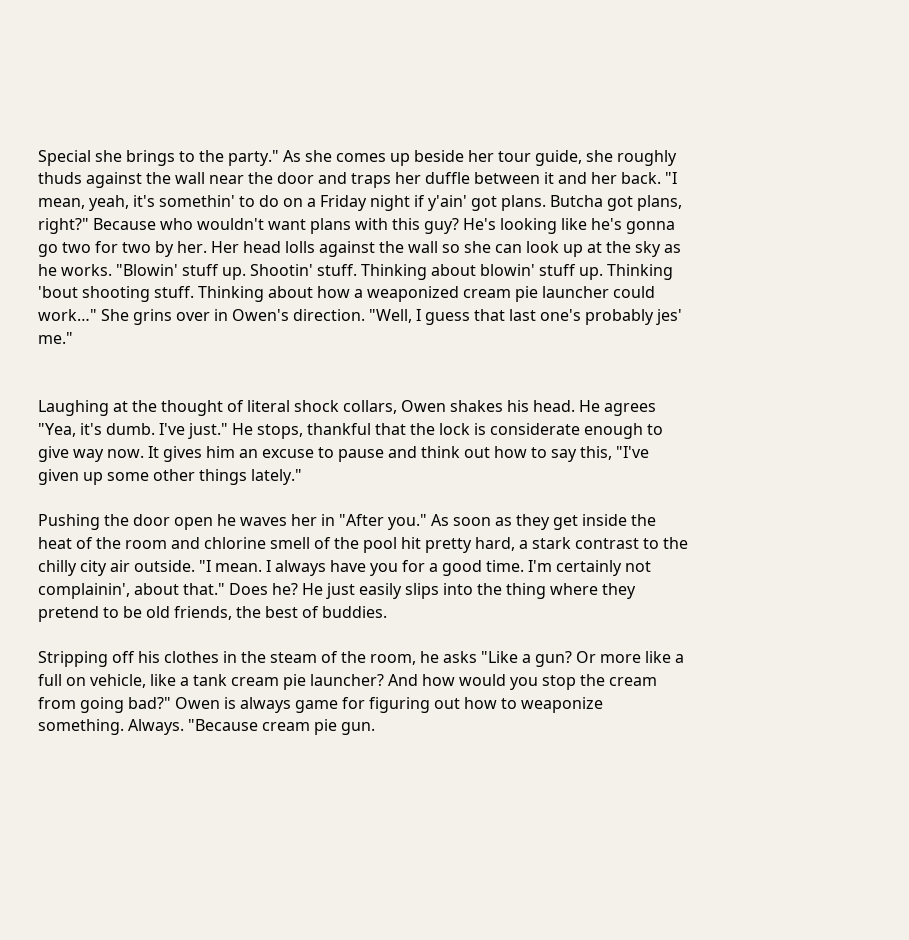Special she brings to the party." As she comes up beside her tour guide, she roughly thuds against the wall near the door and traps her duffle between it and her back. "I mean, yeah, it's somethin' to do on a Friday night if y'ain' got plans. Butcha got plans, right?" Because who wouldn't want plans with this guy? He's looking like he's gonna go two for two by her. Her head lolls against the wall so she can look up at the sky as he works. "Blowin' stuff up. Shootin' stuff. Thinking about blowin' stuff up. Thinking 'bout shooting stuff. Thinking about how a weaponized cream pie launcher could work…" She grins over in Owen's direction. "Well, I guess that last one's probably jes' me."


Laughing at the thought of literal shock collars, Owen shakes his head. He agrees "Yea, it's dumb. I've just." He stops, thankful that the lock is considerate enough to give way now. It gives him an excuse to pause and think out how to say this, "I've given up some other things lately."

Pushing the door open he waves her in "After you." As soon as they get inside the heat of the room and chlorine smell of the pool hit pretty hard, a stark contrast to the chilly city air outside. "I mean. I always have you for a good time. I'm certainly not complainin', about that." Does he? He just easily slips into the thing where they pretend to be old friends, the best of buddies.

Stripping off his clothes in the steam of the room, he asks "Like a gun? Or more like a full on vehicle, like a tank cream pie launcher? And how would you stop the cream from going bad?" Owen is always game for figuring out how to weaponize something. Always. "Because cream pie gun.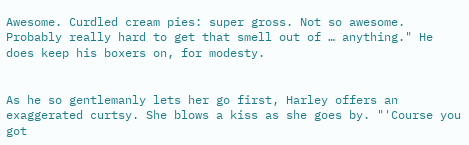Awesome. Curdled cream pies: super gross. Not so awesome. Probably really hard to get that smell out of … anything." He does keep his boxers on, for modesty.


As he so gentlemanly lets her go first, Harley offers an exaggerated curtsy. She blows a kiss as she goes by. "'Course you got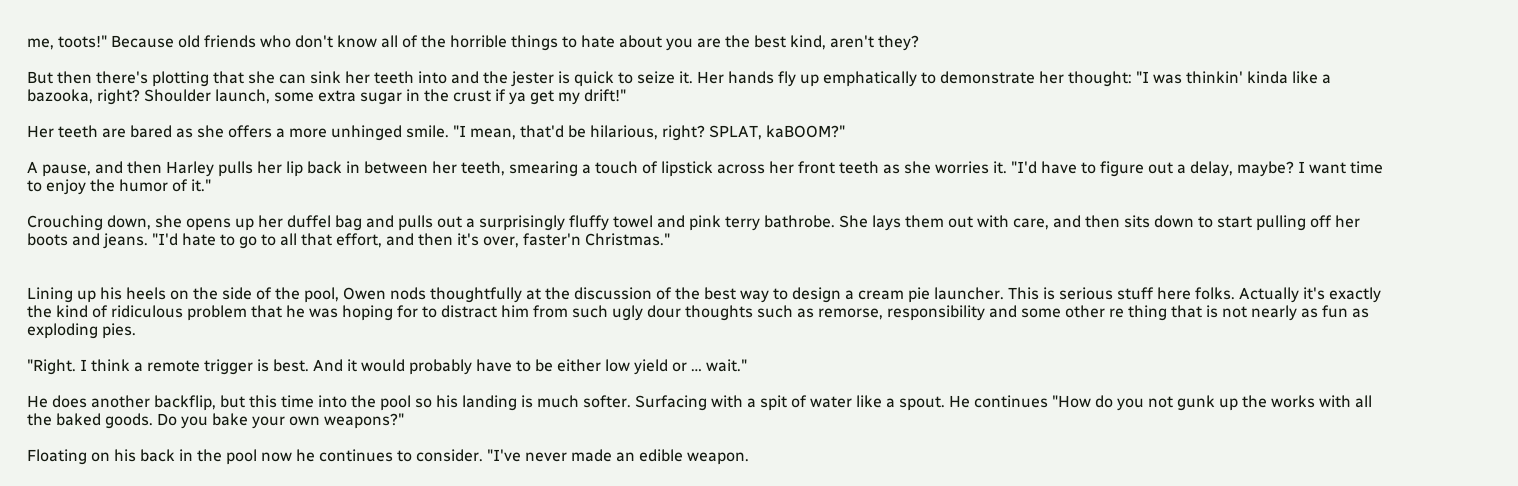me, toots!" Because old friends who don't know all of the horrible things to hate about you are the best kind, aren't they?

But then there's plotting that she can sink her teeth into and the jester is quick to seize it. Her hands fly up emphatically to demonstrate her thought: "I was thinkin' kinda like a bazooka, right? Shoulder launch, some extra sugar in the crust if ya get my drift!"

Her teeth are bared as she offers a more unhinged smile. "I mean, that'd be hilarious, right? SPLAT, kaBOOM?"

A pause, and then Harley pulls her lip back in between her teeth, smearing a touch of lipstick across her front teeth as she worries it. "I'd have to figure out a delay, maybe? I want time to enjoy the humor of it."

Crouching down, she opens up her duffel bag and pulls out a surprisingly fluffy towel and pink terry bathrobe. She lays them out with care, and then sits down to start pulling off her boots and jeans. "I'd hate to go to all that effort, and then it's over, faster'n Christmas."


Lining up his heels on the side of the pool, Owen nods thoughtfully at the discussion of the best way to design a cream pie launcher. This is serious stuff here folks. Actually it's exactly the kind of ridiculous problem that he was hoping for to distract him from such ugly dour thoughts such as remorse, responsibility and some other re thing that is not nearly as fun as exploding pies.

"Right. I think a remote trigger is best. And it would probably have to be either low yield or … wait."

He does another backflip, but this time into the pool so his landing is much softer. Surfacing with a spit of water like a spout. He continues "How do you not gunk up the works with all the baked goods. Do you bake your own weapons?"

Floating on his back in the pool now he continues to consider. "I've never made an edible weapon.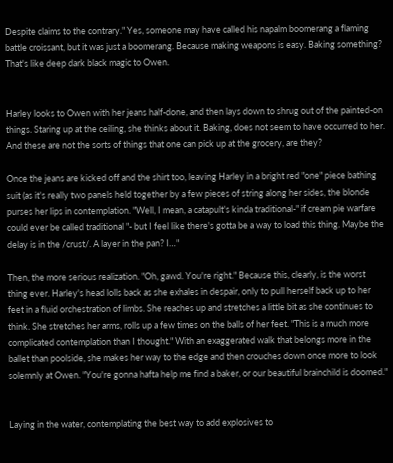Despite claims to the contrary." Yes, someone may have called his napalm boomerang a flaming battle croissant, but it was just a boomerang. Because making weapons is easy. Baking something? That's like deep dark black magic to Owen.


Harley looks to Owen with her jeans half-done, and then lays down to shrug out of the painted-on things. Staring up at the ceiling, she thinks about it. Baking, does not seem to have occurred to her. And these are not the sorts of things that one can pick up at the grocery, are they?

Once the jeans are kicked off and the shirt too, leaving Harley in a bright red "one" piece bathing suit (as it's really two panels held together by a few pieces of string along her sides, the blonde purses her lips in contemplation. "Well, I mean, a catapult's kinda traditional-" if cream pie warfare could ever be called traditional "- but I feel like there's gotta be a way to load this thing. Maybe the delay is in the /crust/. A layer in the pan? I…"

Then, the more serious realization. "Oh, gawd. You're right." Because this, clearly, is the worst thing ever. Harley's head lolls back as she exhales in despair, only to pull herself back up to her feet in a fluid orchestration of limbs. She reaches up and stretches a little bit as she continues to think. She stretches her arms, rolls up a few times on the balls of her feet. "This is a much more complicated contemplation than I thought." With an exaggerated walk that belongs more in the ballet than poolside, she makes her way to the edge and then crouches down once more to look solemnly at Owen. "You're gonna hafta help me find a baker, or our beautiful brainchild is doomed."


Laying in the water, contemplating the best way to add explosives to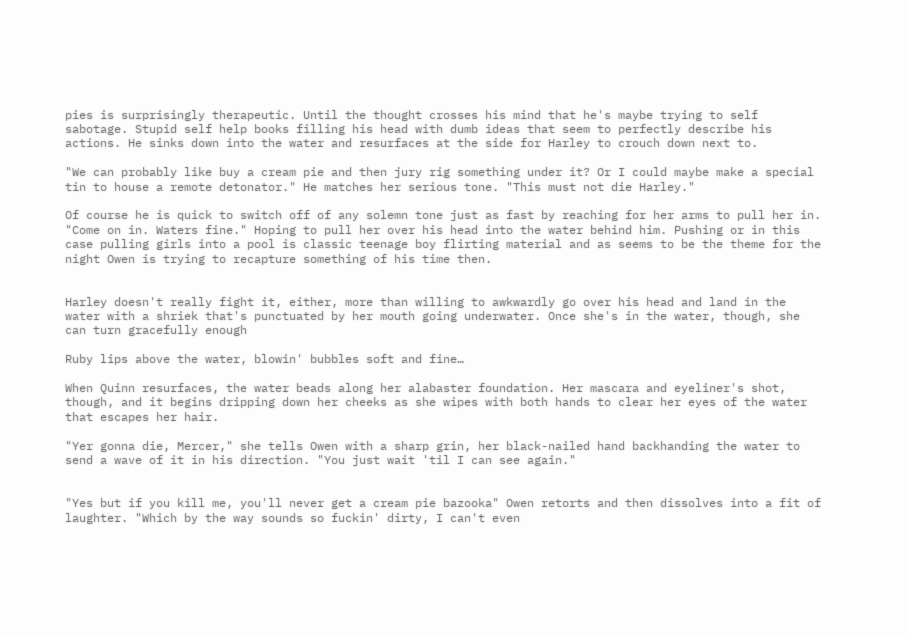pies is surprisingly therapeutic. Until the thought crosses his mind that he's maybe trying to self sabotage. Stupid self help books filling his head with dumb ideas that seem to perfectly describe his actions. He sinks down into the water and resurfaces at the side for Harley to crouch down next to.

"We can probably like buy a cream pie and then jury rig something under it? Or I could maybe make a special tin to house a remote detonator." He matches her serious tone. "This must not die Harley."

Of course he is quick to switch off of any solemn tone just as fast by reaching for her arms to pull her in. "Come on in. Waters fine." Hoping to pull her over his head into the water behind him. Pushing or in this case pulling girls into a pool is classic teenage boy flirting material and as seems to be the theme for the night Owen is trying to recapture something of his time then.


Harley doesn't really fight it, either, more than willing to awkwardly go over his head and land in the water with a shriek that's punctuated by her mouth going underwater. Once she's in the water, though, she can turn gracefully enough

Ruby lips above the water, blowin' bubbles soft and fine…

When Quinn resurfaces, the water beads along her alabaster foundation. Her mascara and eyeliner's shot, though, and it begins dripping down her cheeks as she wipes with both hands to clear her eyes of the water that escapes her hair.

"Yer gonna die, Mercer," she tells Owen with a sharp grin, her black-nailed hand backhanding the water to send a wave of it in his direction. "You just wait 'til I can see again."


"Yes but if you kill me, you'll never get a cream pie bazooka" Owen retorts and then dissolves into a fit of laughter. "Which by the way sounds so fuckin' dirty, I can't even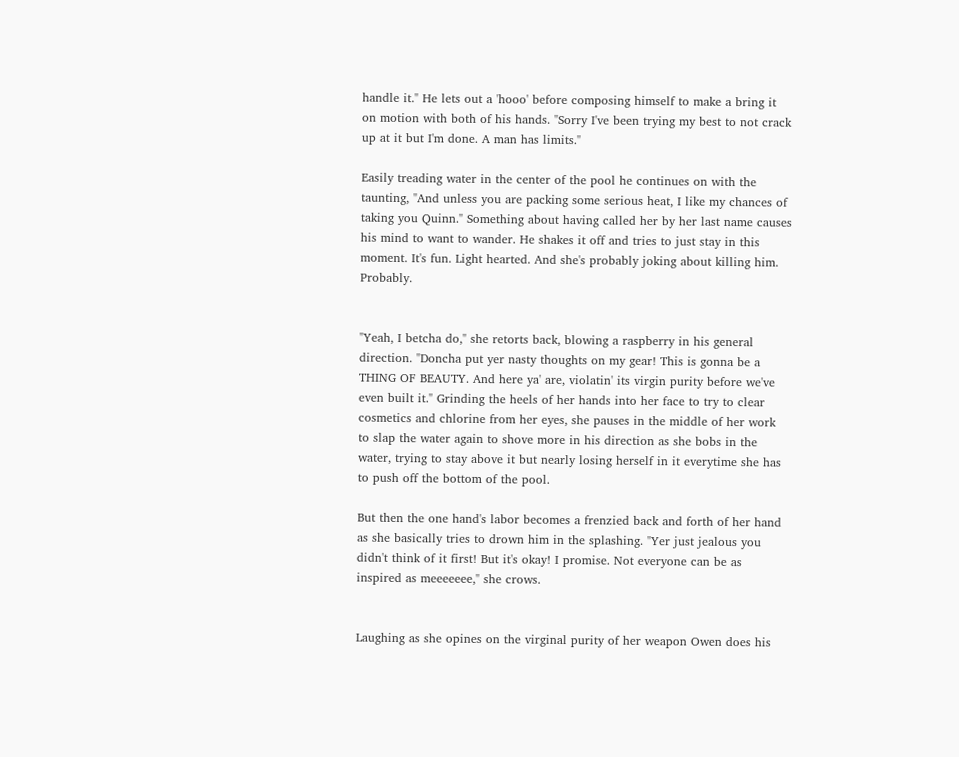handle it." He lets out a 'hooo' before composing himself to make a bring it on motion with both of his hands. "Sorry I've been trying my best to not crack up at it but I'm done. A man has limits."

Easily treading water in the center of the pool he continues on with the taunting, "And unless you are packing some serious heat, I like my chances of taking you Quinn." Something about having called her by her last name causes his mind to want to wander. He shakes it off and tries to just stay in this moment. It's fun. Light hearted. And she's probably joking about killing him. Probably.


"Yeah, I betcha do," she retorts back, blowing a raspberry in his general direction. "Doncha put yer nasty thoughts on my gear! This is gonna be a THING OF BEAUTY. And here ya' are, violatin' its virgin purity before we've even built it." Grinding the heels of her hands into her face to try to clear cosmetics and chlorine from her eyes, she pauses in the middle of her work to slap the water again to shove more in his direction as she bobs in the water, trying to stay above it but nearly losing herself in it everytime she has to push off the bottom of the pool.

But then the one hand's labor becomes a frenzied back and forth of her hand as she basically tries to drown him in the splashing. "Yer just jealous you didn't think of it first! But it's okay! I promise. Not everyone can be as inspired as meeeeeee," she crows.


Laughing as she opines on the virginal purity of her weapon Owen does his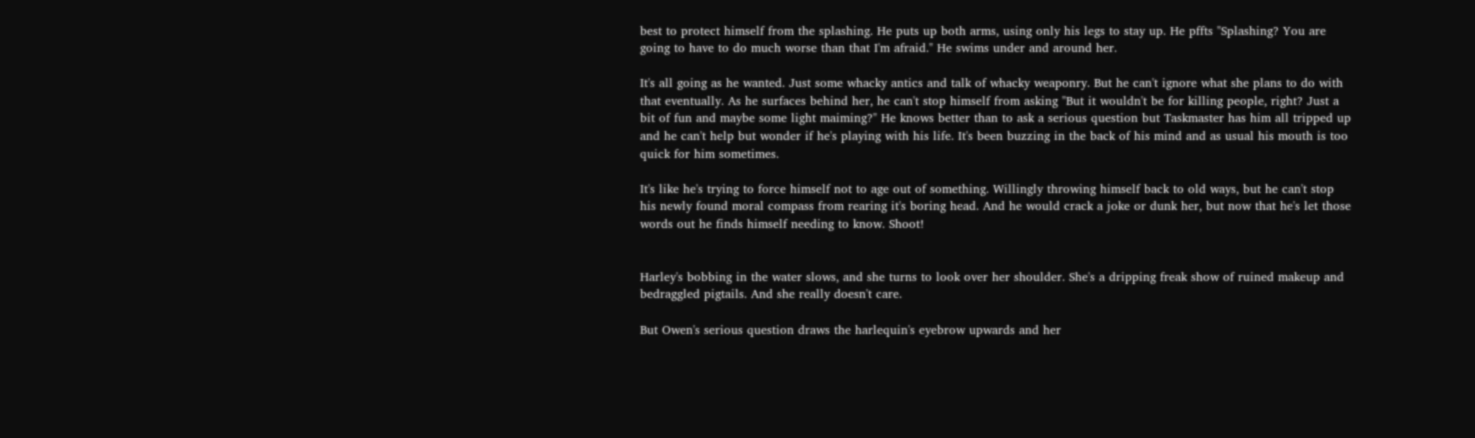best to protect himself from the splashing. He puts up both arms, using only his legs to stay up. He pffts "Splashing? You are going to have to do much worse than that I'm afraid." He swims under and around her.

It's all going as he wanted. Just some whacky antics and talk of whacky weaponry. But he can't ignore what she plans to do with that eventually. As he surfaces behind her, he can't stop himself from asking "But it wouldn't be for killing people, right? Just a bit of fun and maybe some light maiming?" He knows better than to ask a serious question but Taskmaster has him all tripped up and he can't help but wonder if he's playing with his life. It's been buzzing in the back of his mind and as usual his mouth is too quick for him sometimes.

It's like he's trying to force himself not to age out of something. Willingly throwing himself back to old ways, but he can't stop his newly found moral compass from rearing it's boring head. And he would crack a joke or dunk her, but now that he's let those words out he finds himself needing to know. Shoot!


Harley's bobbing in the water slows, and she turns to look over her shoulder. She's a dripping freak show of ruined makeup and bedraggled pigtails. And she really doesn't care.

But Owen's serious question draws the harlequin's eyebrow upwards and her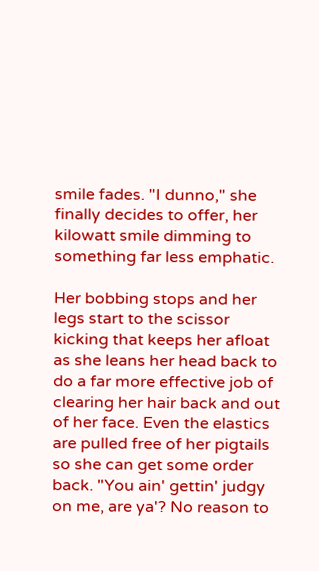smile fades. "I dunno," she finally decides to offer, her kilowatt smile dimming to something far less emphatic.

Her bobbing stops and her legs start to the scissor kicking that keeps her afloat as she leans her head back to do a far more effective job of clearing her hair back and out of her face. Even the elastics are pulled free of her pigtails so she can get some order back. "You ain' gettin' judgy on me, are ya'? No reason to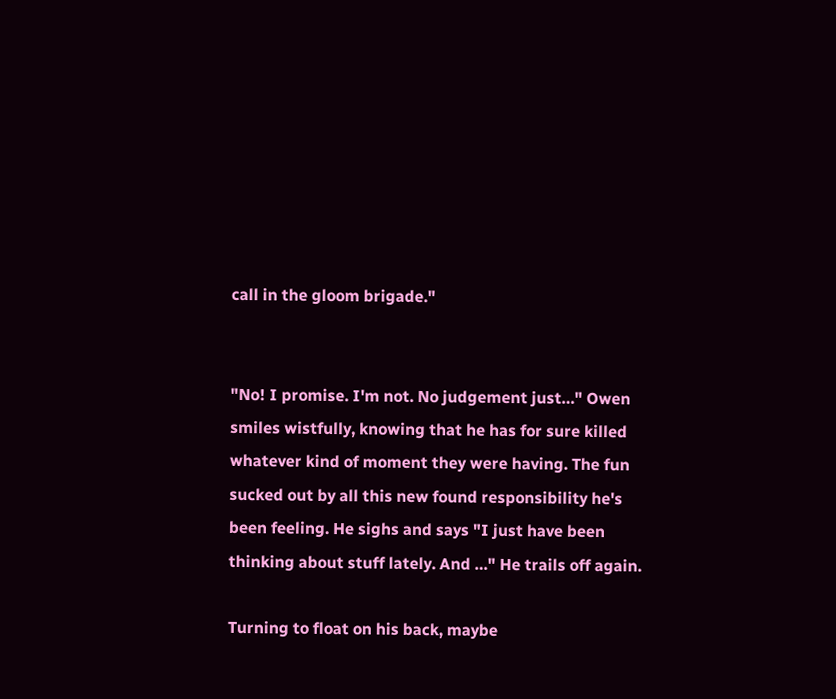call in the gloom brigade."


"No! I promise. I'm not. No judgement just…" Owen smiles wistfully, knowing that he has for sure killed whatever kind of moment they were having. The fun sucked out by all this new found responsibility he's been feeling. He sighs and says "I just have been thinking about stuff lately. And …" He trails off again.

Turning to float on his back, maybe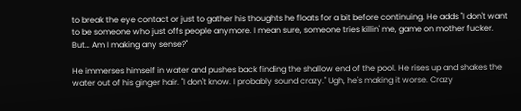to break the eye contact or just to gather his thoughts he floats for a bit before continuing. He adds "I don't want to be someone who just offs people anymore. I mean sure, someone tries killin' me, game on mother fucker. But… Am I making any sense?"

He immerses himself in water and pushes back finding the shallow end of the pool. He rises up and shakes the water out of his ginger hair. "I don't know. I probably sound crazy." Ugh, he's making it worse. Crazy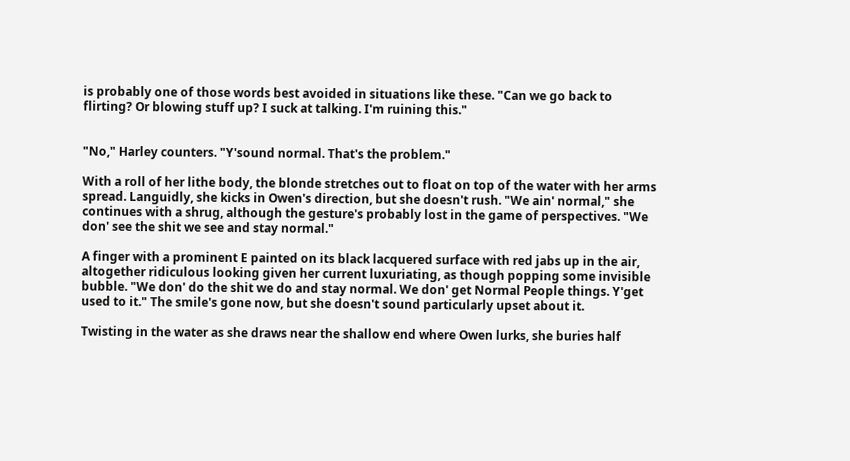is probably one of those words best avoided in situations like these. "Can we go back to flirting? Or blowing stuff up? I suck at talking. I'm ruining this."


"No," Harley counters. "Y'sound normal. That's the problem."

With a roll of her lithe body, the blonde stretches out to float on top of the water with her arms spread. Languidly, she kicks in Owen's direction, but she doesn't rush. "We ain' normal," she continues with a shrug, although the gesture's probably lost in the game of perspectives. "We don' see the shit we see and stay normal."

A finger with a prominent E painted on its black lacquered surface with red jabs up in the air, altogether ridiculous looking given her current luxuriating, as though popping some invisible bubble. "We don' do the shit we do and stay normal. We don' get Normal People things. Y'get used to it." The smile's gone now, but she doesn't sound particularly upset about it.

Twisting in the water as she draws near the shallow end where Owen lurks, she buries half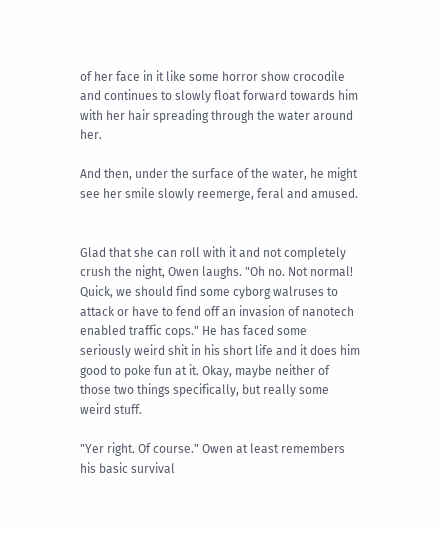of her face in it like some horror show crocodile and continues to slowly float forward towards him with her hair spreading through the water around her.

And then, under the surface of the water, he might see her smile slowly reemerge, feral and amused.


Glad that she can roll with it and not completely crush the night, Owen laughs. "Oh no. Not normal! Quick, we should find some cyborg walruses to attack or have to fend off an invasion of nanotech enabled traffic cops." He has faced some seriously weird shit in his short life and it does him good to poke fun at it. Okay, maybe neither of those two things specifically, but really some weird stuff.

"Yer right. Of course." Owen at least remembers his basic survival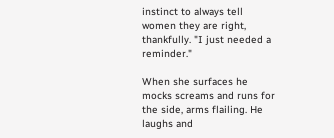instinct to always tell women they are right, thankfully. "I just needed a reminder."

When she surfaces he mocks screams and runs for the side, arms flailing. He laughs and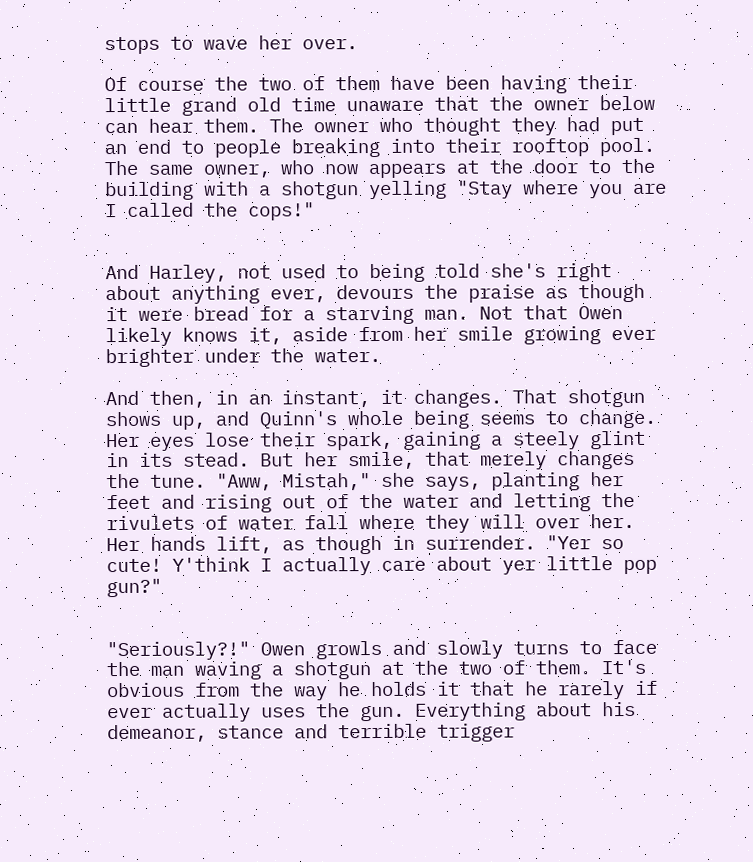stops to wave her over.

Of course the two of them have been having their little grand old time unaware that the owner below can hear them. The owner who thought they had put an end to people breaking into their rooftop pool. The same owner, who now appears at the door to the building with a shotgun yelling "Stay where you are I called the cops!"


And Harley, not used to being told she's right about anything ever, devours the praise as though it were bread for a starving man. Not that Owen likely knows it, aside from her smile growing ever brighter under the water.

And then, in an instant, it changes. That shotgun shows up, and Quinn's whole being seems to change. Her eyes lose their spark, gaining a steely glint in its stead. But her smile, that merely changes the tune. "Aww, Mistah," she says, planting her feet and rising out of the water and letting the rivulets of water fall where they will over her. Her hands lift, as though in surrender. "Yer so cute! Y'think I actually care about yer little pop gun?"


"Seriously?!" Owen growls and slowly turns to face the man waving a shotgun at the two of them. It's obvious from the way he holds it that he rarely if ever actually uses the gun. Everything about his demeanor, stance and terrible trigger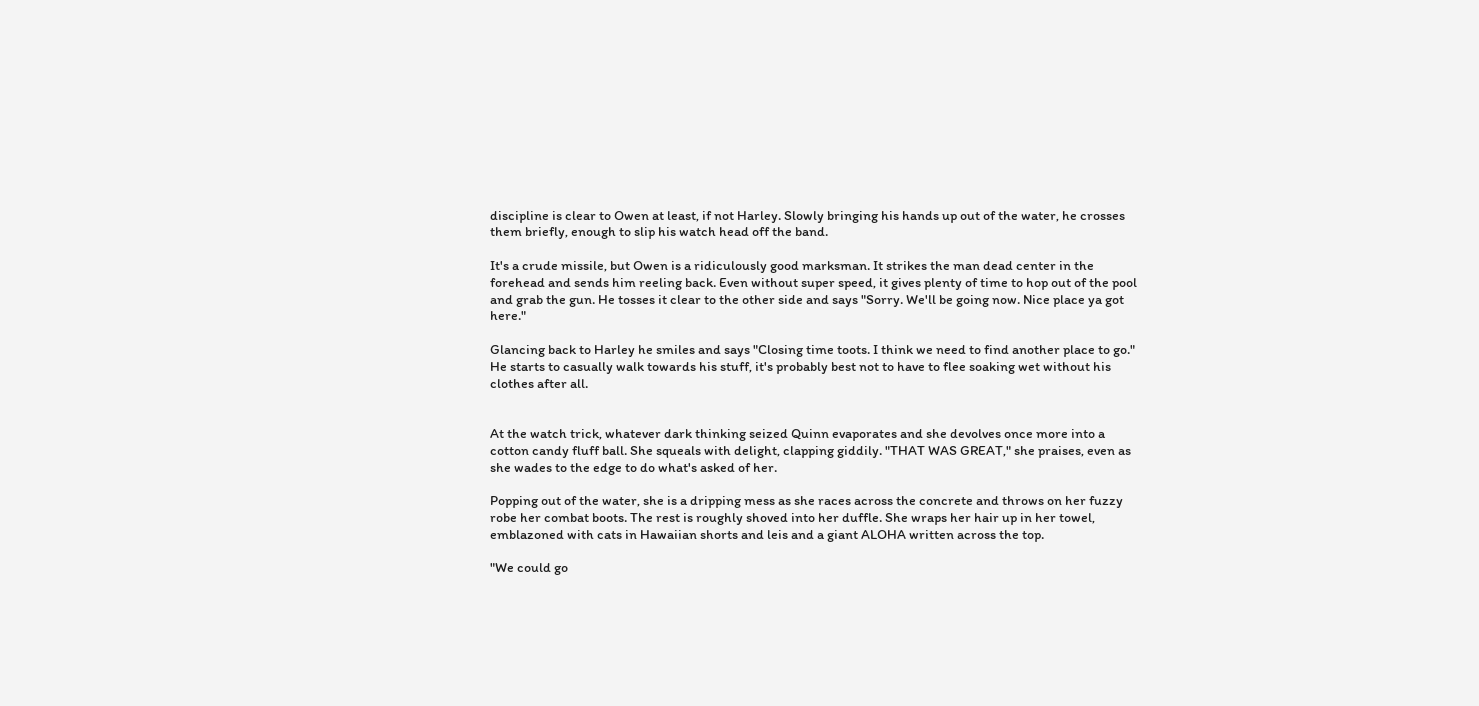discipline is clear to Owen at least, if not Harley. Slowly bringing his hands up out of the water, he crosses them briefly, enough to slip his watch head off the band.

It's a crude missile, but Owen is a ridiculously good marksman. It strikes the man dead center in the forehead and sends him reeling back. Even without super speed, it gives plenty of time to hop out of the pool and grab the gun. He tosses it clear to the other side and says "Sorry. We'll be going now. Nice place ya got here."

Glancing back to Harley he smiles and says "Closing time toots. I think we need to find another place to go." He starts to casually walk towards his stuff, it's probably best not to have to flee soaking wet without his clothes after all.


At the watch trick, whatever dark thinking seized Quinn evaporates and she devolves once more into a cotton candy fluff ball. She squeals with delight, clapping giddily. "THAT WAS GREAT," she praises, even as she wades to the edge to do what's asked of her.

Popping out of the water, she is a dripping mess as she races across the concrete and throws on her fuzzy robe her combat boots. The rest is roughly shoved into her duffle. She wraps her hair up in her towel, emblazoned with cats in Hawaiian shorts and leis and a giant ALOHA written across the top.

"We could go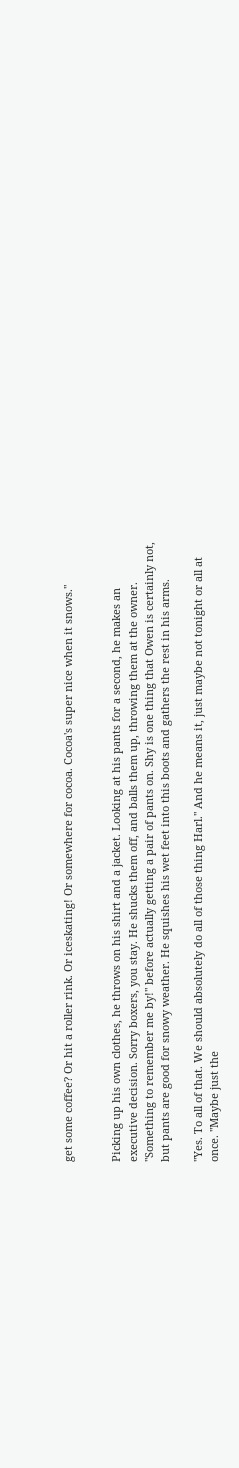get some coffee? Or hit a roller rink. Or iceskating! Or somewhere for cocoa. Cocoa's super nice when it snows."


Picking up his own clothes, he throws on his shirt and a jacket. Looking at his pants for a second, he makes an executive decision. Sorry boxers, you stay. He shucks them off, and balls them up, throwing them at the owner. "Something to remember me by!" before actually getting a pair of pants on. Shy is one thing that Owen is certainly not, but pants are good for snowy weather. He squishes his wet feet into this boots and gathers the rest in his arms.

"Yes. To all of that. We should absolutely do all of those thing Harl." And he means it, just maybe not tonight or all at once. "Maybe just the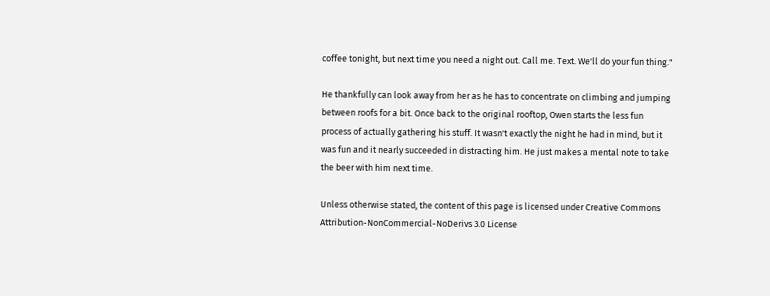coffee tonight, but next time you need a night out. Call me. Text. We'll do your fun thing."

He thankfully can look away from her as he has to concentrate on climbing and jumping between roofs for a bit. Once back to the original rooftop, Owen starts the less fun process of actually gathering his stuff. It wasn't exactly the night he had in mind, but it was fun and it nearly succeeded in distracting him. He just makes a mental note to take the beer with him next time.

Unless otherwise stated, the content of this page is licensed under Creative Commons Attribution-NonCommercial-NoDerivs 3.0 License